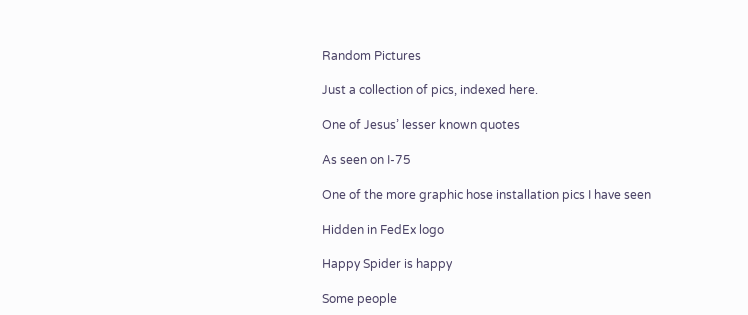Random Pictures

Just a collection of pics, indexed here.

One of Jesus’ lesser known quotes

As seen on I-75

One of the more graphic hose installation pics I have seen

Hidden in FedEx logo

Happy Spider is happy

Some people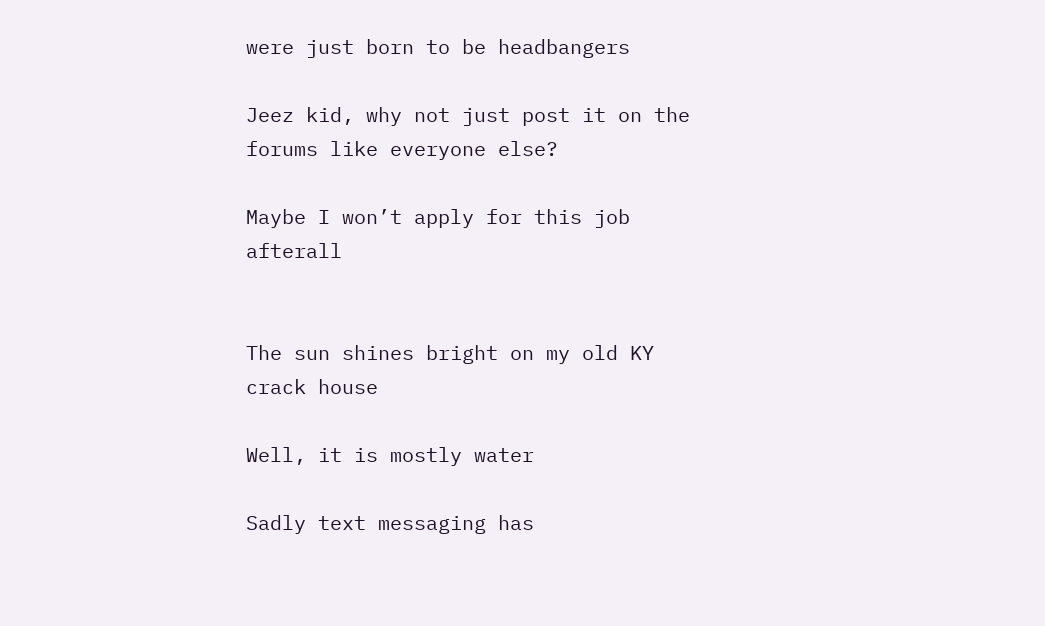were just born to be headbangers

Jeez kid, why not just post it on the forums like everyone else?

Maybe I won’t apply for this job afterall


The sun shines bright on my old KY crack house

Well, it is mostly water

Sadly text messaging has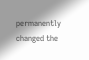permanently changed the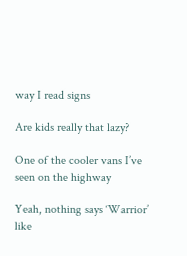way I read signs

Are kids really that lazy?

One of the cooler vans I’ve seen on the highway

Yeah, nothing says ‘Warrior’ like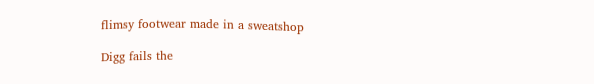flimsy footwear made in a sweatshop

Digg fails the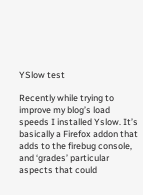YSlow test

Recently while trying to improve my blog’s load speeds I installed Yslow. It’s basically a Firefox addon that adds to the firebug console, and ‘grades’ particular aspects that could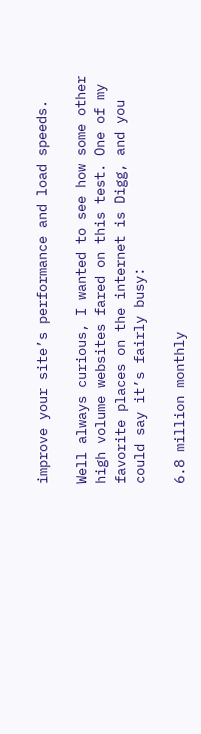improve your site’s performance and load speeds.

Well always curious, I wanted to see how some other high volume websites fared on this test. One of my favorite places on the internet is Digg, and you could say it’s fairly busy:

6.8 million monthly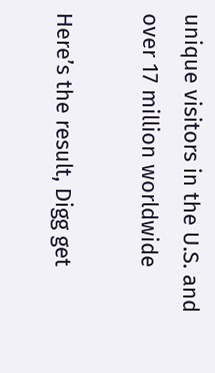unique visitors in the U.S. and over 17 million worldwide

Here’s the result, Digg get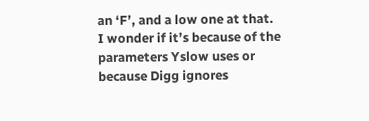an ‘F’, and a low one at that. I wonder if it’s because of the parameters Yslow uses or because Digg ignores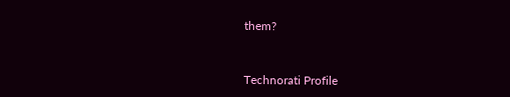them?


Technorati Profile